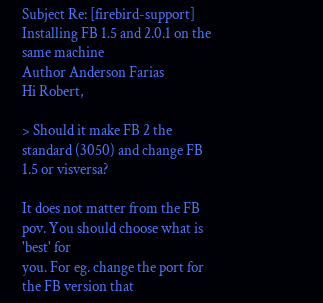Subject Re: [firebird-support] Installing FB 1.5 and 2.0.1 on the same machine
Author Anderson Farias
Hi Robert,

> Should it make FB 2 the standard (3050) and change FB 1.5 or visversa?

It does not matter from the FB pov. You should choose what is 'best' for
you. For eg. change the port for the FB version that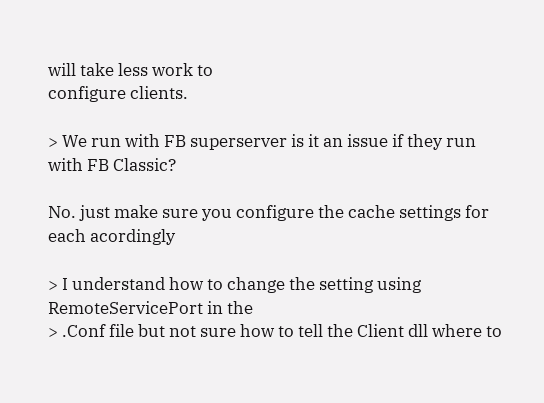will take less work to
configure clients.

> We run with FB superserver is it an issue if they run with FB Classic?

No. just make sure you configure the cache settings for each acordingly

> I understand how to change the setting using RemoteServicePort in the
> .Conf file but not sure how to tell the Client dll where to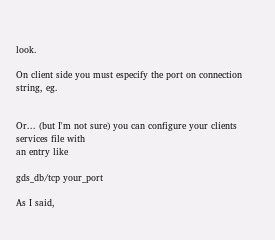look.

On client side you must especify the port on connection string, eg.


Or... (but I'm not sure) you can configure your clients services file with
an entry like

gds_db/tcp your_port

As I said,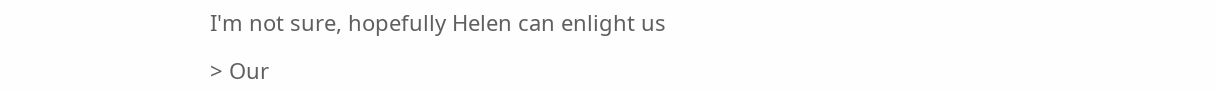I'm not sure, hopefully Helen can enlight us

> Our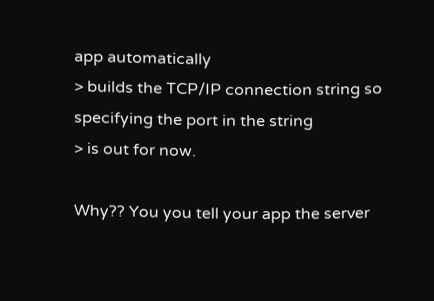app automatically
> builds the TCP/IP connection string so specifying the port in the string
> is out for now.

Why?? You you tell your app the server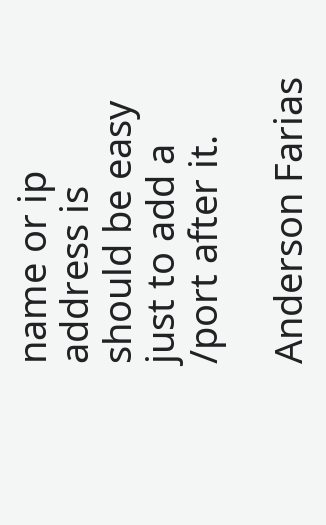name or ip address is should be easy
just to add a /port after it.

Anderson Farias